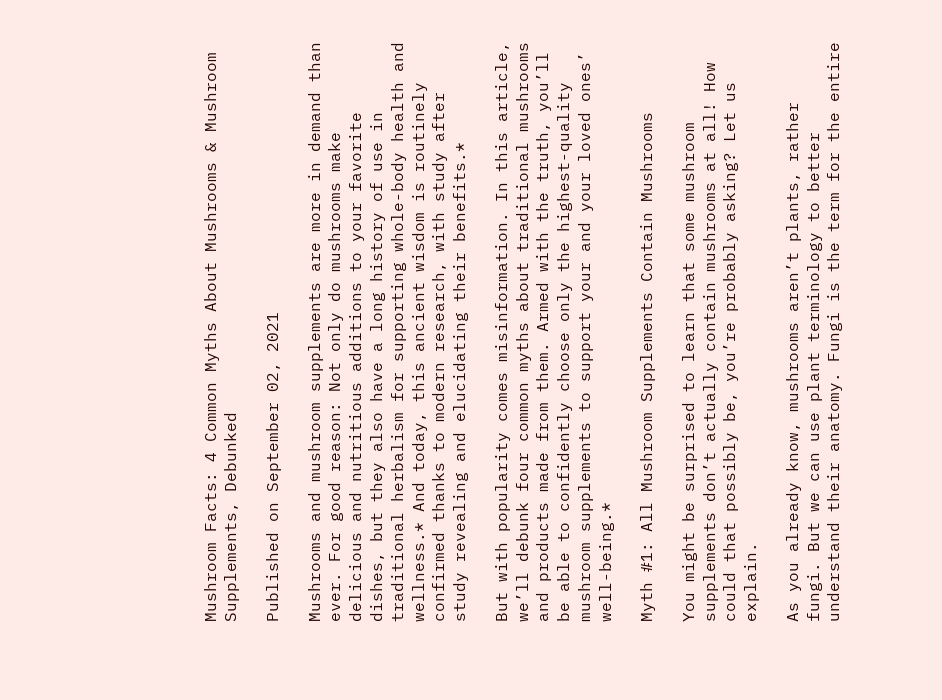Mushroom Facts: 4 Common Myths About Mushrooms & Mushroom Supplements, Debunked

Published on September 02, 2021

Mushrooms and mushroom supplements are more in demand than ever. For good reason: Not only do mushrooms make delicious and nutritious additions to your favorite dishes, but they also have a long history of use in traditional herbalism for supporting whole-body health and wellness.* And today, this ancient wisdom is routinely confirmed thanks to modern research, with study after study revealing and elucidating their benefits.*

But with popularity comes misinformation. In this article, we’ll debunk four common myths about traditional mushrooms and products made from them. Armed with the truth, you’ll be able to confidently choose only the highest-quality mushroom supplements to support your and your loved ones’ well-being.*

Myth #1: All Mushroom Supplements Contain Mushrooms

You might be surprised to learn that some mushroom supplements don’t actually contain mushrooms at all! How could that possibly be, you’re probably asking? Let us explain.

As you already know, mushrooms aren’t plants, rather fungi. But we can use plant terminology to better understand their anatomy. Fungi is the term for the entire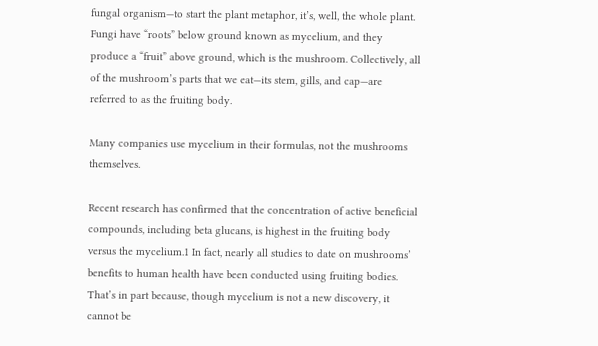fungal organism—to start the plant metaphor, it’s, well, the whole plant. Fungi have “roots” below ground known as mycelium, and they produce a “fruit” above ground, which is the mushroom. Collectively, all of the mushroom’s parts that we eat—its stem, gills, and cap—are referred to as the fruiting body.

Many companies use mycelium in their formulas, not the mushrooms themselves.

Recent research has confirmed that the concentration of active beneficial compounds, including beta glucans, is highest in the fruiting body versus the mycelium.1 In fact, nearly all studies to date on mushrooms’ benefits to human health have been conducted using fruiting bodies. That’s in part because, though mycelium is not a new discovery, it cannot be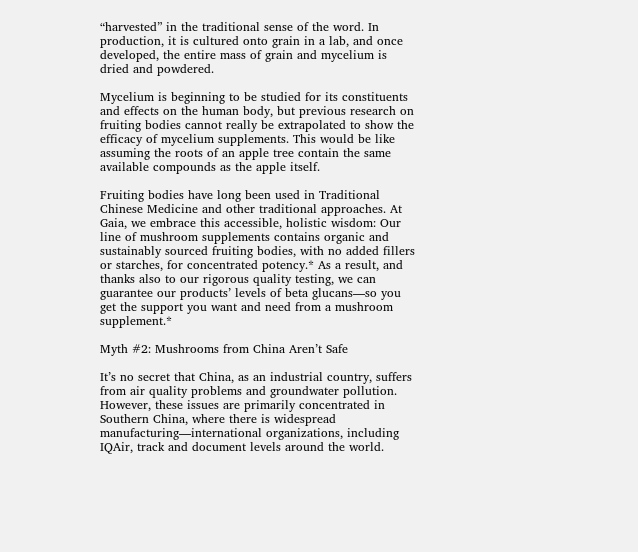“harvested” in the traditional sense of the word. In production, it is cultured onto grain in a lab, and once developed, the entire mass of grain and mycelium is dried and powdered.

Mycelium is beginning to be studied for its constituents and effects on the human body, but previous research on fruiting bodies cannot really be extrapolated to show the efficacy of mycelium supplements. This would be like assuming the roots of an apple tree contain the same available compounds as the apple itself.

Fruiting bodies have long been used in Traditional Chinese Medicine and other traditional approaches. At Gaia, we embrace this accessible, holistic wisdom: Our line of mushroom supplements contains organic and sustainably sourced fruiting bodies, with no added fillers or starches, for concentrated potency.* As a result, and thanks also to our rigorous quality testing, we can guarantee our products’ levels of beta glucans—so you get the support you want and need from a mushroom supplement.*

Myth #2: Mushrooms from China Aren’t Safe

It’s no secret that China, as an industrial country, suffers from air quality problems and groundwater pollution. However, these issues are primarily concentrated in Southern China, where there is widespread manufacturing—international organizations, including IQAir, track and document levels around the world.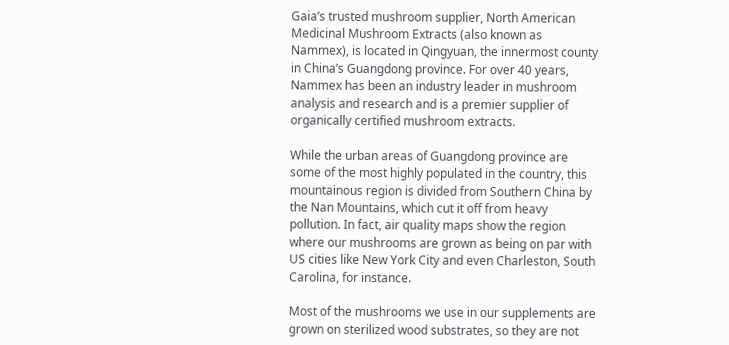Gaia’s trusted mushroom supplier, North American Medicinal Mushroom Extracts (also known as Nammex), is located in Qingyuan, the innermost county in China’s Guangdong province. For over 40 years, Nammex has been an industry leader in mushroom analysis and research and is a premier supplier of organically certified mushroom extracts.

While the urban areas of Guangdong province are some of the most highly populated in the country, this mountainous region is divided from Southern China by the Nan Mountains, which cut it off from heavy pollution. In fact, air quality maps show the region where our mushrooms are grown as being on par with US cities like New York City and even Charleston, South Carolina, for instance.

Most of the mushrooms we use in our supplements are grown on sterilized wood substrates, so they are not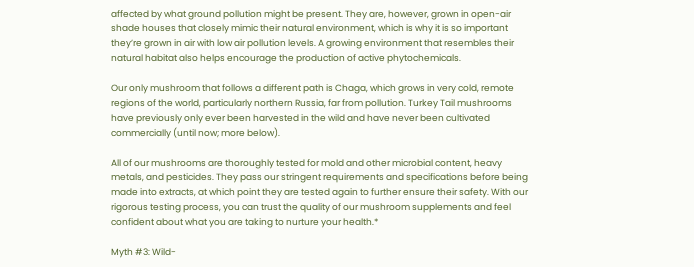affected by what ground pollution might be present. They are, however, grown in open-air shade houses that closely mimic their natural environment, which is why it is so important they’re grown in air with low air pollution levels. A growing environment that resembles their natural habitat also helps encourage the production of active phytochemicals.

Our only mushroom that follows a different path is Chaga, which grows in very cold, remote regions of the world, particularly northern Russia, far from pollution. Turkey Tail mushrooms have previously only ever been harvested in the wild and have never been cultivated commercially (until now; more below).

All of our mushrooms are thoroughly tested for mold and other microbial content, heavy metals, and pesticides. They pass our stringent requirements and specifications before being made into extracts, at which point they are tested again to further ensure their safety. With our rigorous testing process, you can trust the quality of our mushroom supplements and feel confident about what you are taking to nurture your health.*

Myth #3: Wild-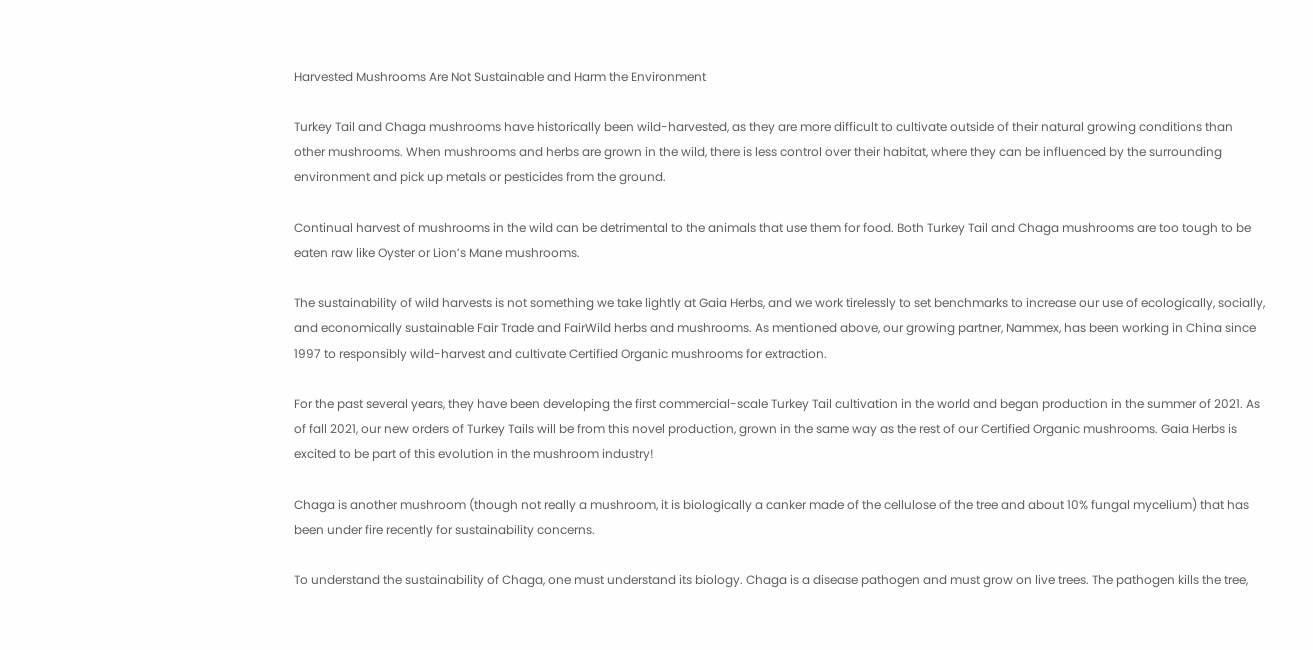Harvested Mushrooms Are Not Sustainable and Harm the Environment

Turkey Tail and Chaga mushrooms have historically been wild-harvested, as they are more difficult to cultivate outside of their natural growing conditions than other mushrooms. When mushrooms and herbs are grown in the wild, there is less control over their habitat, where they can be influenced by the surrounding environment and pick up metals or pesticides from the ground.

Continual harvest of mushrooms in the wild can be detrimental to the animals that use them for food. Both Turkey Tail and Chaga mushrooms are too tough to be eaten raw like Oyster or Lion’s Mane mushrooms.

The sustainability of wild harvests is not something we take lightly at Gaia Herbs, and we work tirelessly to set benchmarks to increase our use of ecologically, socially, and economically sustainable Fair Trade and FairWild herbs and mushrooms. As mentioned above, our growing partner, Nammex, has been working in China since 1997 to responsibly wild-harvest and cultivate Certified Organic mushrooms for extraction.

For the past several years, they have been developing the first commercial-scale Turkey Tail cultivation in the world and began production in the summer of 2021. As of fall 2021, our new orders of Turkey Tails will be from this novel production, grown in the same way as the rest of our Certified Organic mushrooms. Gaia Herbs is excited to be part of this evolution in the mushroom industry!

Chaga is another mushroom (though not really a mushroom, it is biologically a canker made of the cellulose of the tree and about 10% fungal mycelium) that has been under fire recently for sustainability concerns.

To understand the sustainability of Chaga, one must understand its biology. Chaga is a disease pathogen and must grow on live trees. The pathogen kills the tree,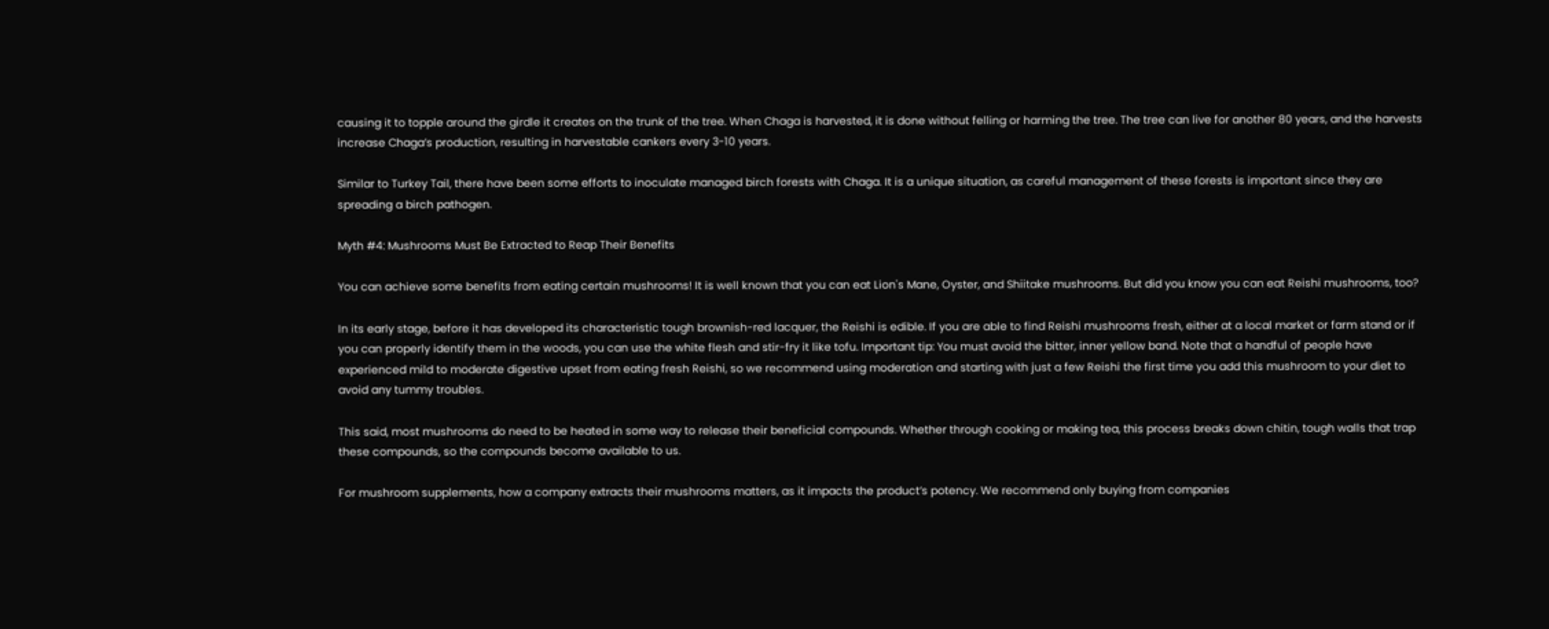causing it to topple around the girdle it creates on the trunk of the tree. When Chaga is harvested, it is done without felling or harming the tree. The tree can live for another 80 years, and the harvests increase Chaga’s production, resulting in harvestable cankers every 3-10 years.

Similar to Turkey Tail, there have been some efforts to inoculate managed birch forests with Chaga. It is a unique situation, as careful management of these forests is important since they are spreading a birch pathogen.

Myth #4: Mushrooms Must Be Extracted to Reap Their Benefits

You can achieve some benefits from eating certain mushrooms! It is well known that you can eat Lion's Mane, Oyster, and Shiitake mushrooms. But did you know you can eat Reishi mushrooms, too?

In its early stage, before it has developed its characteristic tough brownish-red lacquer, the Reishi is edible. If you are able to find Reishi mushrooms fresh, either at a local market or farm stand or if you can properly identify them in the woods, you can use the white flesh and stir-fry it like tofu. Important tip: You must avoid the bitter, inner yellow band. Note that a handful of people have experienced mild to moderate digestive upset from eating fresh Reishi, so we recommend using moderation and starting with just a few Reishi the first time you add this mushroom to your diet to avoid any tummy troubles.

This said, most mushrooms do need to be heated in some way to release their beneficial compounds. Whether through cooking or making tea, this process breaks down chitin, tough walls that trap these compounds, so the compounds become available to us.

For mushroom supplements, how a company extracts their mushrooms matters, as it impacts the product’s potency. We recommend only buying from companies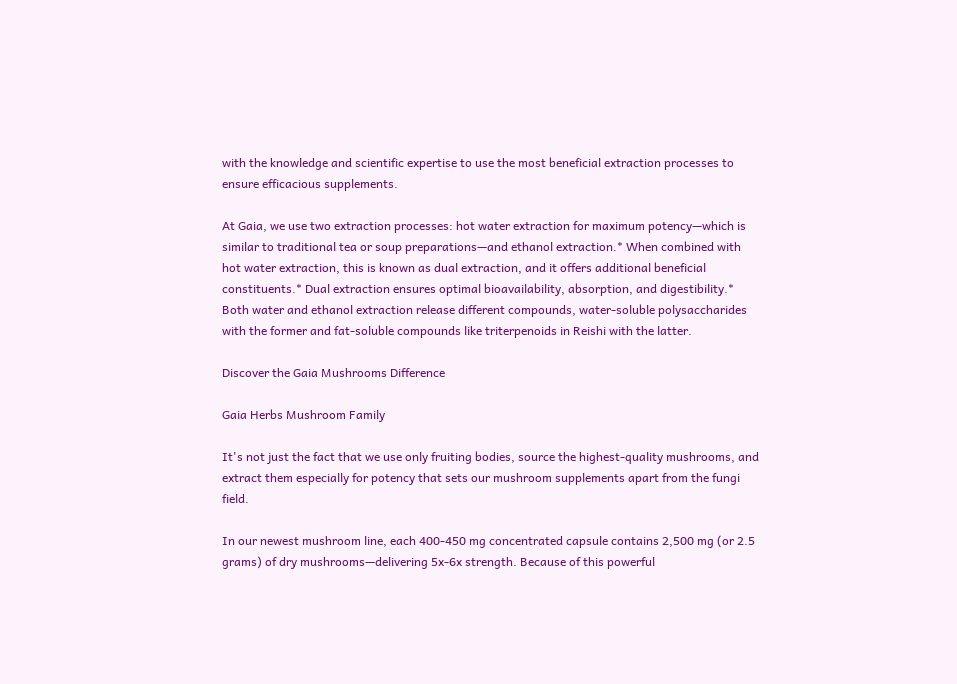with the knowledge and scientific expertise to use the most beneficial extraction processes to ensure efficacious supplements.

At Gaia, we use two extraction processes: hot water extraction for maximum potency—which is similar to traditional tea or soup preparations—and ethanol extraction.* When combined with hot water extraction, this is known as dual extraction, and it offers additional beneficial constituents.* Dual extraction ensures optimal bioavailability, absorption, and digestibility.* Both water and ethanol extraction release different compounds, water-soluble polysaccharides with the former and fat-soluble compounds like triterpenoids in Reishi with the latter.

Discover the Gaia Mushrooms Difference

Gaia Herbs Mushroom Family

It's not just the fact that we use only fruiting bodies, source the highest-quality mushrooms, and extract them especially for potency that sets our mushroom supplements apart from the fungi field.

In our newest mushroom line, each 400-450 mg concentrated capsule contains 2,500 mg (or 2.5 grams) of dry mushrooms—delivering 5x-6x strength. Because of this powerful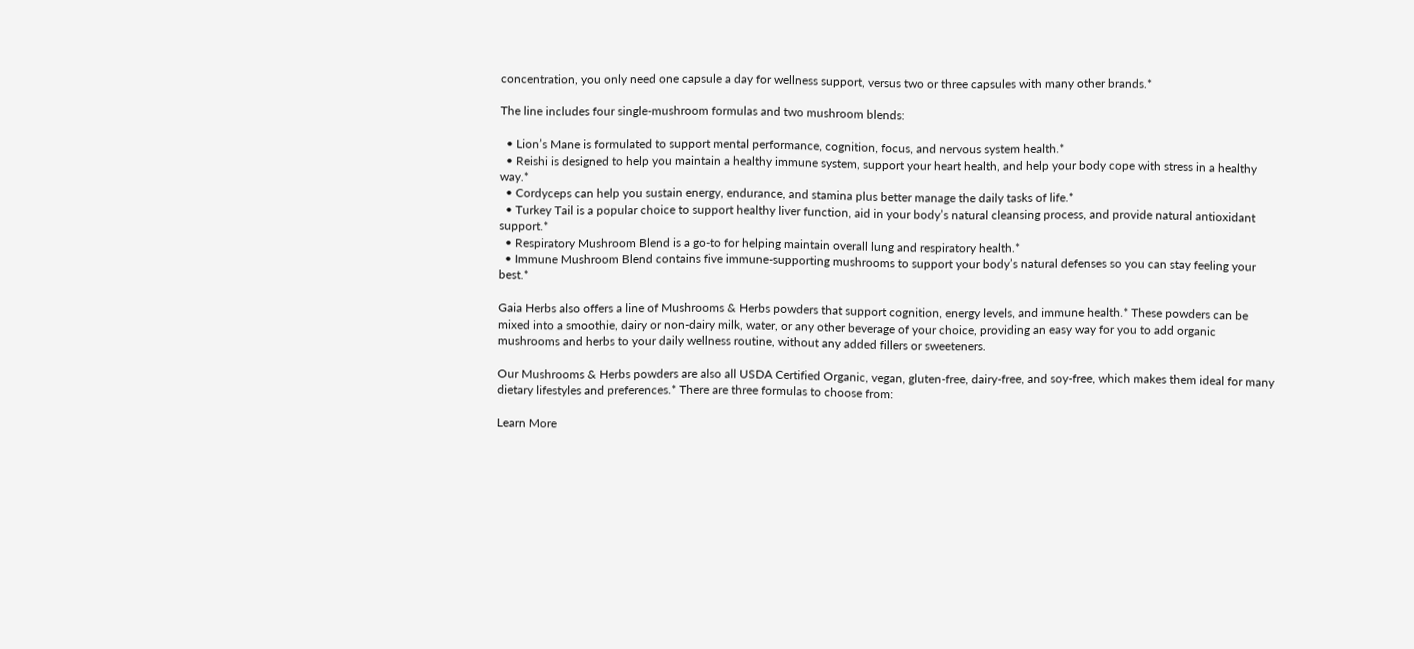concentration, you only need one capsule a day for wellness support, versus two or three capsules with many other brands.*

The line includes four single-mushroom formulas and two mushroom blends:

  • Lion’s Mane is formulated to support mental performance, cognition, focus, and nervous system health.*
  • Reishi is designed to help you maintain a healthy immune system, support your heart health, and help your body cope with stress in a healthy way.*
  • Cordyceps can help you sustain energy, endurance, and stamina plus better manage the daily tasks of life.*
  • Turkey Tail is a popular choice to support healthy liver function, aid in your body’s natural cleansing process, and provide natural antioxidant support.*
  • Respiratory Mushroom Blend is a go-to for helping maintain overall lung and respiratory health.*
  • Immune Mushroom Blend contains five immune-supporting mushrooms to support your body’s natural defenses so you can stay feeling your best.*

Gaia Herbs also offers a line of Mushrooms & Herbs powders that support cognition, energy levels, and immune health.* These powders can be mixed into a smoothie, dairy or non-dairy milk, water, or any other beverage of your choice, providing an easy way for you to add organic mushrooms and herbs to your daily wellness routine, without any added fillers or sweeteners.

Our Mushrooms & Herbs powders are also all USDA Certified Organic, vegan, gluten-free, dairy-free, and soy-free, which makes them ideal for many dietary lifestyles and preferences.* There are three formulas to choose from:

Learn More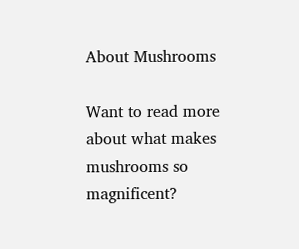About Mushrooms

Want to read more about what makes mushrooms so magnificent?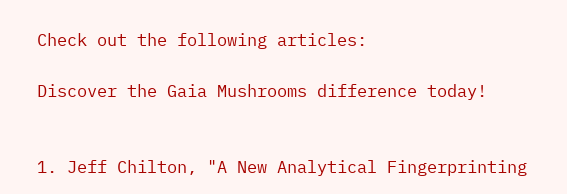Check out the following articles:

Discover the Gaia Mushrooms difference today!


1. Jeff Chilton, "A New Analytical Fingerprinting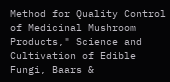Method for Quality Control of Medicinal Mushroom Products," Science and Cultivation of Edible Fungi, Baars &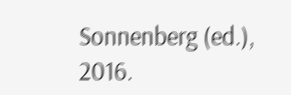Sonnenberg (ed.), 2016.